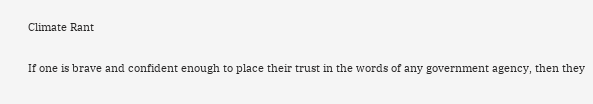Climate Rant

If one is brave and confident enough to place their trust in the words of any government agency, then they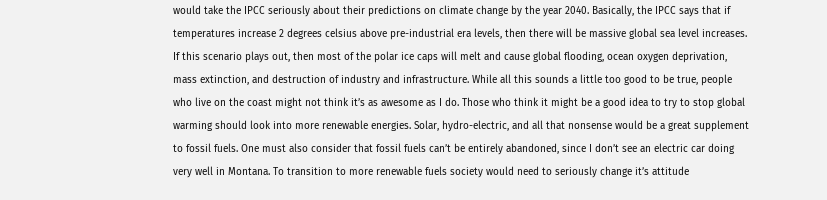would take the IPCC seriously about their predictions on climate change by the year 2040. Basically, the IPCC says that if temperatures increase 2 degrees celsius above pre-industrial era levels, then there will be massive global sea level increases. If this scenario plays out, then most of the polar ice caps will melt and cause global flooding, ocean oxygen deprivation, mass extinction, and destruction of industry and infrastructure. While all this sounds a little too good to be true, people who live on the coast might not think it’s as awesome as I do. Those who think it might be a good idea to try to stop global warming should look into more renewable energies. Solar, hydro-electric, and all that nonsense would be a great supplement to fossil fuels. One must also consider that fossil fuels can’t be entirely abandoned, since I don’t see an electric car doing very well in Montana. To transition to more renewable fuels society would need to seriously change it’s attitude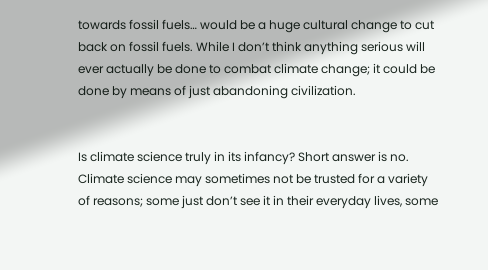towards fossil fuels… would be a huge cultural change to cut back on fossil fuels. While I don’t think anything serious will ever actually be done to combat climate change; it could be done by means of just abandoning civilization.


Is climate science truly in its infancy? Short answer is no. Climate science may sometimes not be trusted for a variety of reasons; some just don’t see it in their everyday lives, some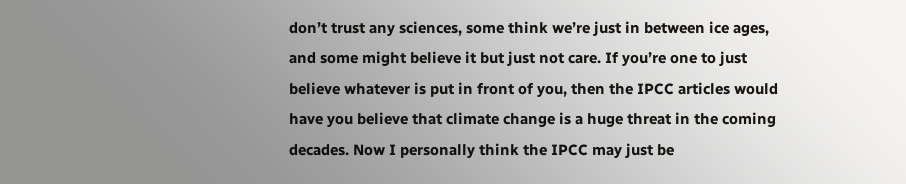don’t trust any sciences, some think we’re just in between ice ages, and some might believe it but just not care. If you’re one to just believe whatever is put in front of you, then the IPCC articles would have you believe that climate change is a huge threat in the coming decades. Now I personally think the IPCC may just be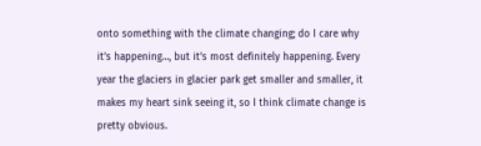onto something with the climate changing; do I care why it’s happening…, but it’s most definitely happening. Every year the glaciers in glacier park get smaller and smaller, it makes my heart sink seeing it, so I think climate change is pretty obvious.